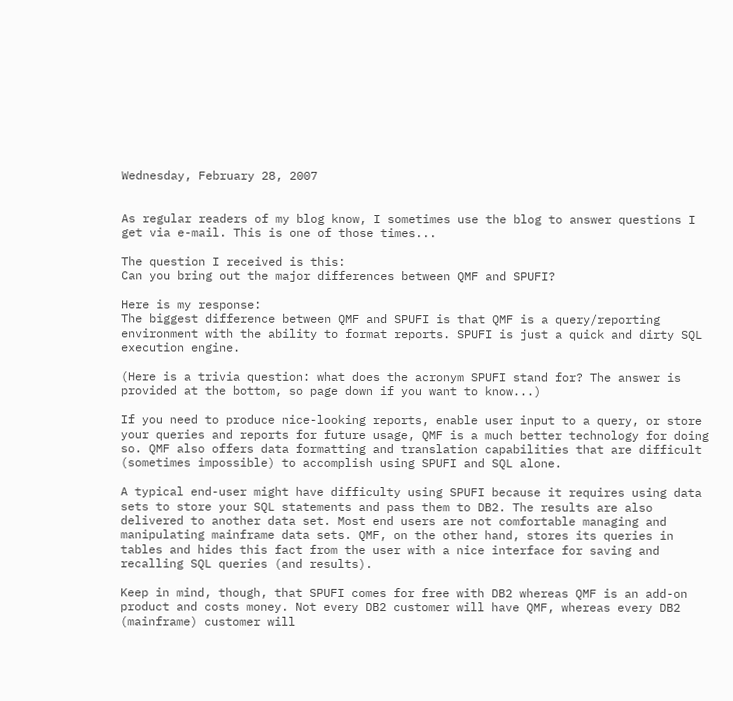Wednesday, February 28, 2007


As regular readers of my blog know, I sometimes use the blog to answer questions I get via e-mail. This is one of those times...

The question I received is this:
Can you bring out the major differences between QMF and SPUFI?

Here is my response:
The biggest difference between QMF and SPUFI is that QMF is a query/reporting environment with the ability to format reports. SPUFI is just a quick and dirty SQL execution engine.

(Here is a trivia question: what does the acronym SPUFI stand for? The answer is provided at the bottom, so page down if you want to know...)

If you need to produce nice-looking reports, enable user input to a query, or store your queries and reports for future usage, QMF is a much better technology for doing so. QMF also offers data formatting and translation capabilities that are difficult (sometimes impossible) to accomplish using SPUFI and SQL alone.

A typical end-user might have difficulty using SPUFI because it requires using data sets to store your SQL statements and pass them to DB2. The results are also delivered to another data set. Most end users are not comfortable managing and manipulating mainframe data sets. QMF, on the other hand, stores its queries in tables and hides this fact from the user with a nice interface for saving and recalling SQL queries (and results).

Keep in mind, though, that SPUFI comes for free with DB2 whereas QMF is an add-on product and costs money. Not every DB2 customer will have QMF, whereas every DB2 (mainframe) customer will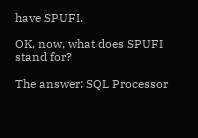have SPUFI.

OK, now, what does SPUFI stand for?

The answer: SQL Processor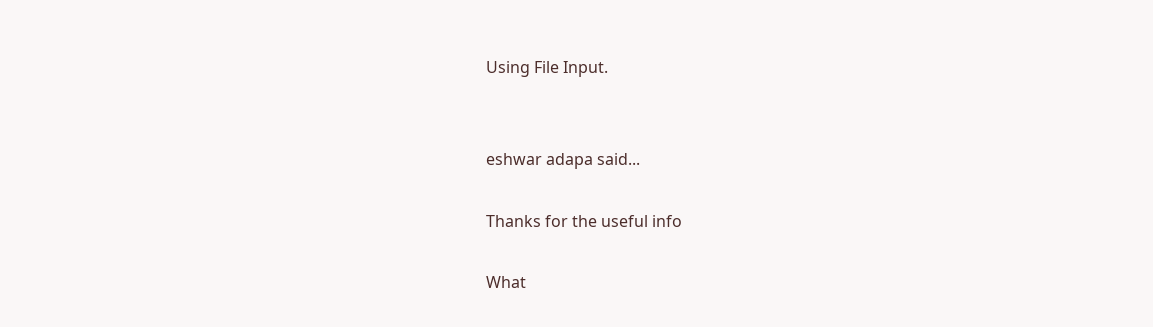Using File Input.


eshwar adapa said...

Thanks for the useful info

What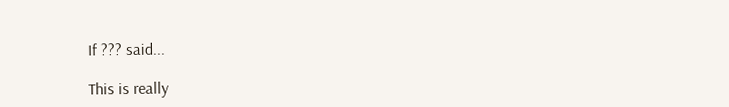If ??? said...

This is really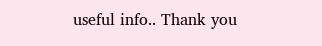useful info.. Thank you